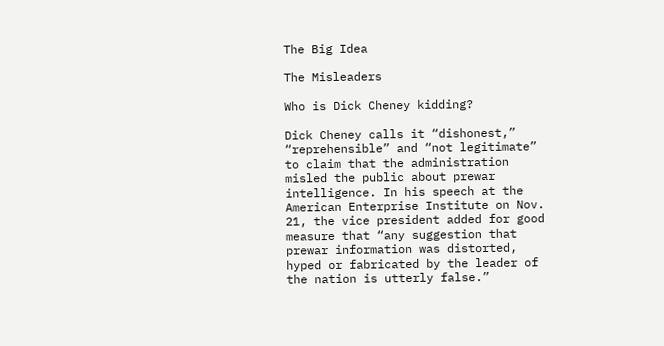The Big Idea

The Misleaders

Who is Dick Cheney kidding?

Dick Cheney calls it “dishonest,” “reprehensible” and “not legitimate” to claim that the administration misled the public about prewar intelligence. In his speech at the American Enterprise Institute on Nov. 21, the vice president added for good measure that “any suggestion that prewar information was distorted, hyped or fabricated by the leader of the nation is utterly false.”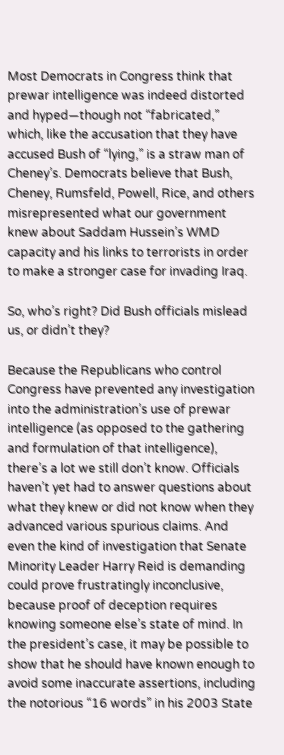Most Democrats in Congress think that prewar intelligence was indeed distorted and hyped—though not “fabricated,” which, like the accusation that they have accused Bush of “lying,” is a straw man of Cheney’s. Democrats believe that Bush, Cheney, Rumsfeld, Powell, Rice, and others misrepresented what our government knew about Saddam Hussein’s WMD capacity and his links to terrorists in order to make a stronger case for invading Iraq.

So, who’s right? Did Bush officials mislead us, or didn’t they?

Because the Republicans who control Congress have prevented any investigation into the administration’s use of prewar intelligence (as opposed to the gathering and formulation of that intelligence), there’s a lot we still don’t know. Officials haven’t yet had to answer questions about what they knew or did not know when they advanced various spurious claims. And even the kind of investigation that Senate Minority Leader Harry Reid is demanding could prove frustratingly inconclusive, because proof of deception requires knowing someone else’s state of mind. In the president’s case, it may be possible to show that he should have known enough to avoid some inaccurate assertions, including the notorious “16 words” in his 2003 State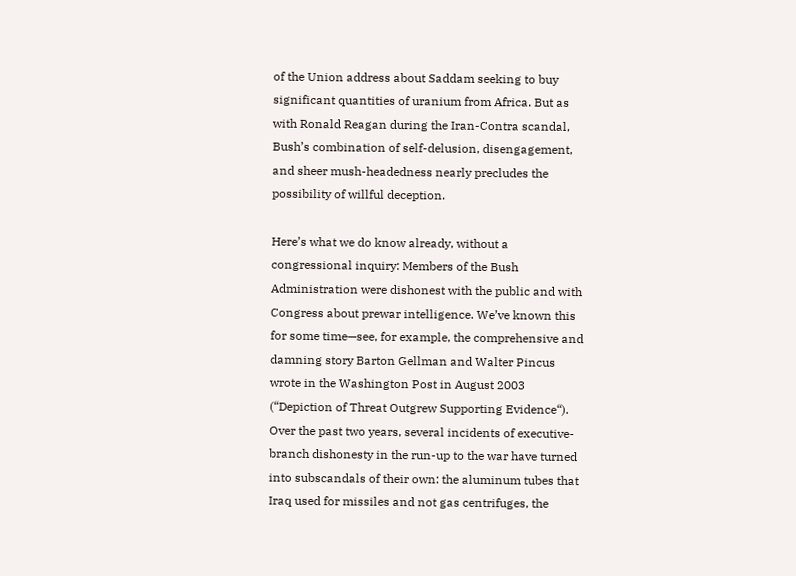of the Union address about Saddam seeking to buy significant quantities of uranium from Africa. But as with Ronald Reagan during the Iran-Contra scandal, Bush’s combination of self-delusion, disengagement, and sheer mush-headedness nearly precludes the possibility of willful deception.

Here’s what we do know already, without a congressional inquiry: Members of the Bush Administration were dishonest with the public and with Congress about prewar intelligence. We’ve known this for some time—see, for example, the comprehensive and damning story Barton Gellman and Walter Pincus wrote in the Washington Post in August 2003 (“Depiction of Threat Outgrew Supporting Evidence“). Over the past two years, several incidents of executive-branch dishonesty in the run-up to the war have turned into subscandals of their own: the aluminum tubes that Iraq used for missiles and not gas centrifuges, the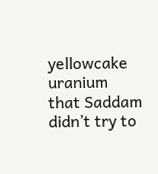yellowcake uranium that Saddam didn’t try to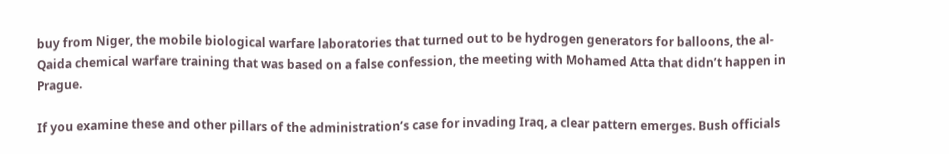buy from Niger, the mobile biological warfare laboratories that turned out to be hydrogen generators for balloons, the al-Qaida chemical warfare training that was based on a false confession, the meeting with Mohamed Atta that didn’t happen in Prague.

If you examine these and other pillars of the administration’s case for invading Iraq, a clear pattern emerges. Bush officials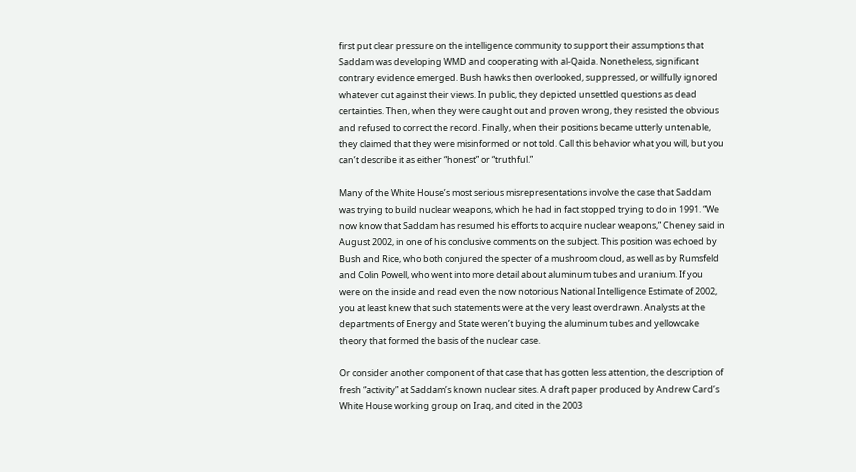first put clear pressure on the intelligence community to support their assumptions that Saddam was developing WMD and cooperating with al-Qaida. Nonetheless, significant contrary evidence emerged. Bush hawks then overlooked, suppressed, or willfully ignored whatever cut against their views. In public, they depicted unsettled questions as dead certainties. Then, when they were caught out and proven wrong, they resisted the obvious and refused to correct the record. Finally, when their positions became utterly untenable, they claimed that they were misinformed or not told. Call this behavior what you will, but you can’t describe it as either “honest” or “truthful.”

Many of the White House’s most serious misrepresentations involve the case that Saddam was trying to build nuclear weapons, which he had in fact stopped trying to do in 1991. “We now know that Saddam has resumed his efforts to acquire nuclear weapons,” Cheney said in August 2002, in one of his conclusive comments on the subject. This position was echoed by Bush and Rice, who both conjured the specter of a mushroom cloud, as well as by Rumsfeld and Colin Powell, who went into more detail about aluminum tubes and uranium. If you were on the inside and read even the now notorious National Intelligence Estimate of 2002, you at least knew that such statements were at the very least overdrawn. Analysts at the departments of Energy and State weren’t buying the aluminum tubes and yellowcake theory that formed the basis of the nuclear case.

Or consider another component of that case that has gotten less attention, the description of fresh “activity” at Saddam’s known nuclear sites. A draft paper produced by Andrew Card’s White House working group on Iraq, and cited in the 2003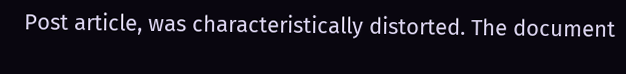Post article, was characteristically distorted. The document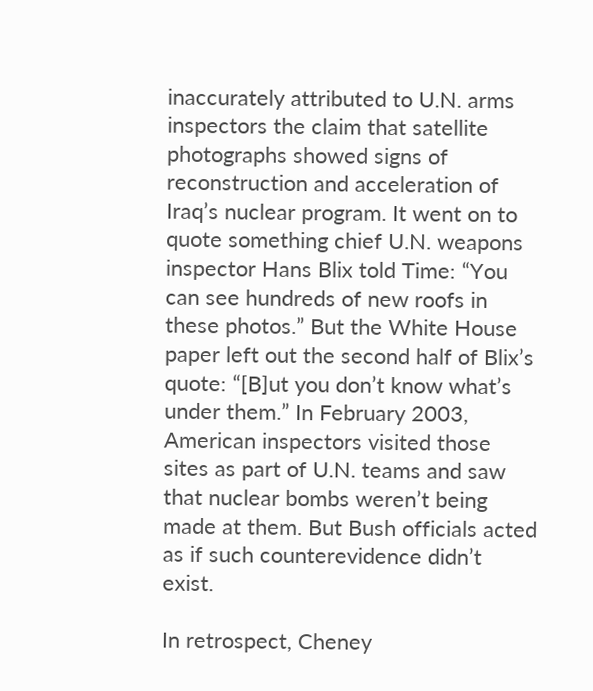inaccurately attributed to U.N. arms inspectors the claim that satellite photographs showed signs of reconstruction and acceleration of Iraq’s nuclear program. It went on to quote something chief U.N. weapons inspector Hans Blix told Time: “You can see hundreds of new roofs in these photos.” But the White House paper left out the second half of Blix’s quote: “[B]ut you don’t know what’s under them.” In February 2003, American inspectors visited those sites as part of U.N. teams and saw that nuclear bombs weren’t being made at them. But Bush officials acted as if such counterevidence didn’t exist.

In retrospect, Cheney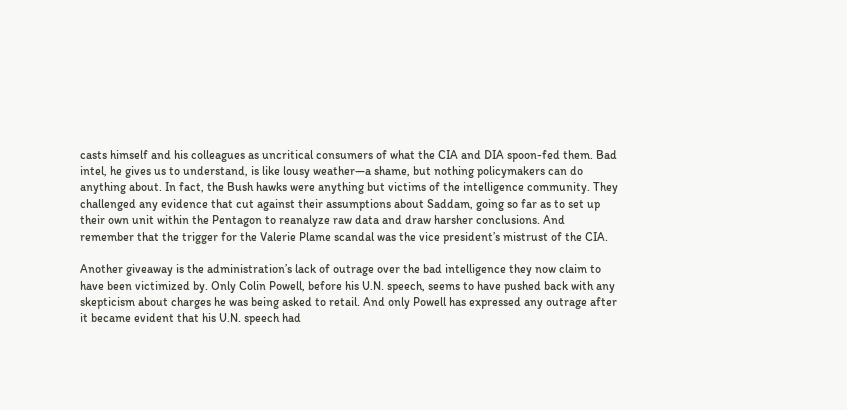casts himself and his colleagues as uncritical consumers of what the CIA and DIA spoon-fed them. Bad intel, he gives us to understand, is like lousy weather—a shame, but nothing policymakers can do anything about. In fact, the Bush hawks were anything but victims of the intelligence community. They challenged any evidence that cut against their assumptions about Saddam, going so far as to set up their own unit within the Pentagon to reanalyze raw data and draw harsher conclusions. And remember that the trigger for the Valerie Plame scandal was the vice president’s mistrust of the CIA.

Another giveaway is the administration’s lack of outrage over the bad intelligence they now claim to have been victimized by. Only Colin Powell, before his U.N. speech, seems to have pushed back with any skepticism about charges he was being asked to retail. And only Powell has expressed any outrage after it became evident that his U.N. speech had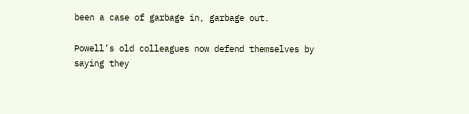been a case of garbage in, garbage out.

Powell’s old colleagues now defend themselves by saying they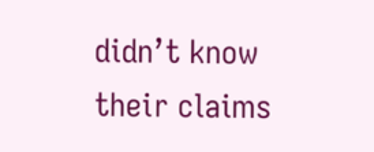didn’t know their claims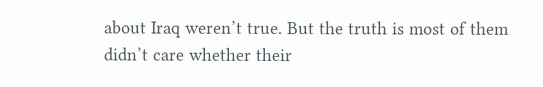about Iraq weren’t true. But the truth is most of them didn’t care whether their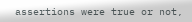assertions were true or not,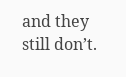and they still don’t.